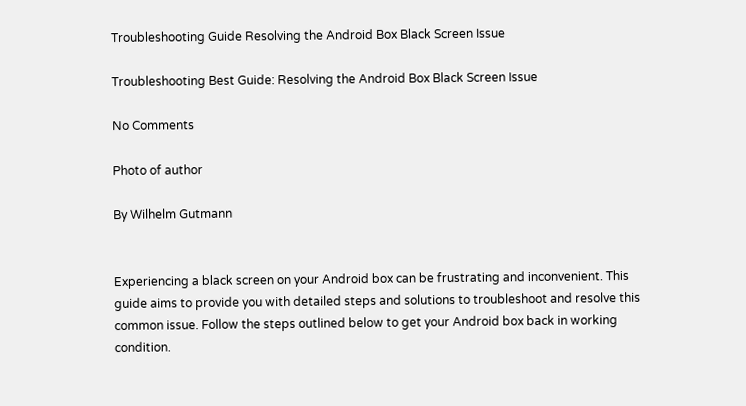Troubleshooting Guide Resolving the Android Box Black Screen Issue

Troubleshooting Best Guide: Resolving the Android Box Black Screen Issue

No Comments

Photo of author

By Wilhelm Gutmann


Experiencing a black screen on your Android box can be frustrating and inconvenient. This guide aims to provide you with detailed steps and solutions to troubleshoot and resolve this common issue. Follow the steps outlined below to get your Android box back in working condition.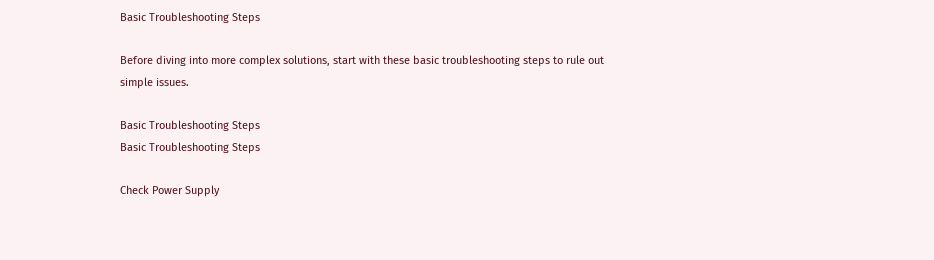Basic Troubleshooting Steps

Before diving into more complex solutions, start with these basic troubleshooting steps to rule out simple issues.

Basic Troubleshooting Steps
Basic Troubleshooting Steps

Check Power Supply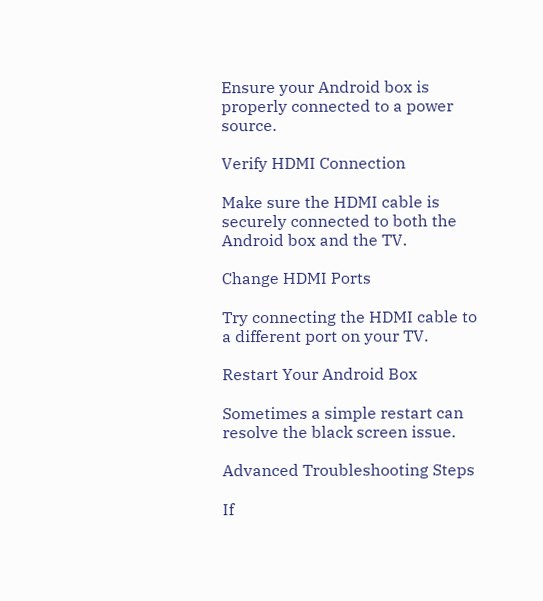Ensure your Android box is properly connected to a power source.

Verify HDMI Connection

Make sure the HDMI cable is securely connected to both the Android box and the TV.

Change HDMI Ports

Try connecting the HDMI cable to a different port on your TV.

Restart Your Android Box

Sometimes a simple restart can resolve the black screen issue.

Advanced Troubleshooting Steps

If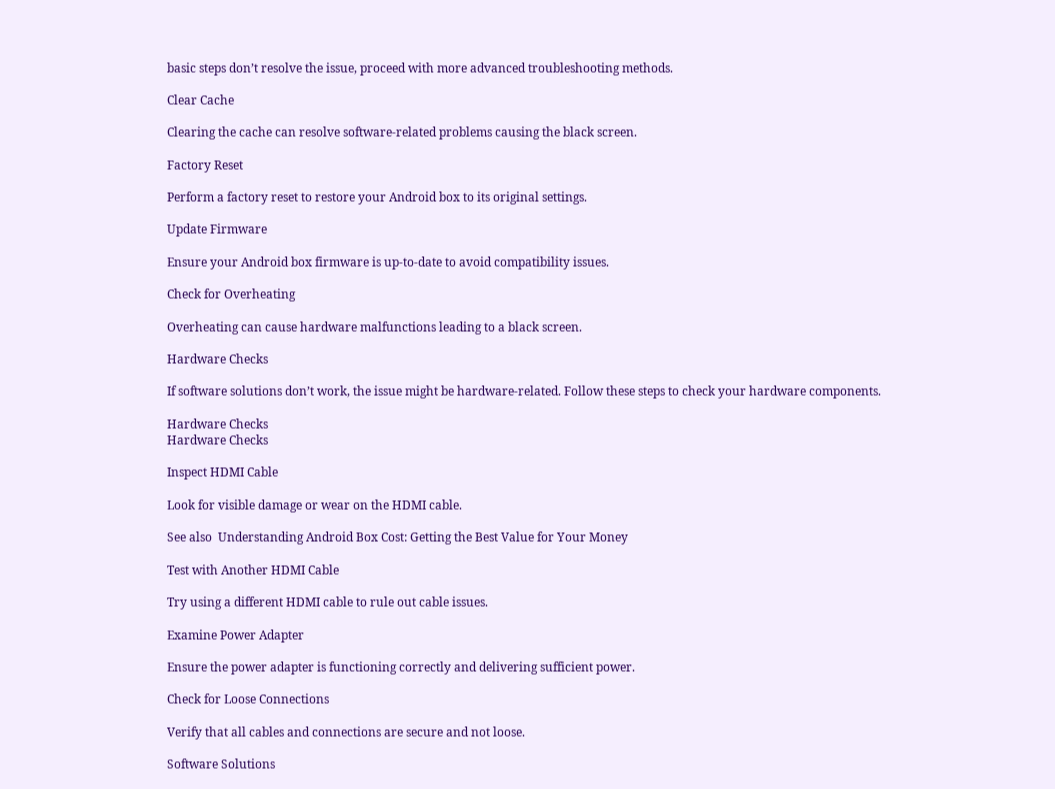basic steps don’t resolve the issue, proceed with more advanced troubleshooting methods.

Clear Cache

Clearing the cache can resolve software-related problems causing the black screen.

Factory Reset

Perform a factory reset to restore your Android box to its original settings.

Update Firmware

Ensure your Android box firmware is up-to-date to avoid compatibility issues.

Check for Overheating

Overheating can cause hardware malfunctions leading to a black screen.

Hardware Checks

If software solutions don’t work, the issue might be hardware-related. Follow these steps to check your hardware components.

Hardware Checks
Hardware Checks

Inspect HDMI Cable

Look for visible damage or wear on the HDMI cable.

See also  Understanding Android Box Cost: Getting the Best Value for Your Money

Test with Another HDMI Cable

Try using a different HDMI cable to rule out cable issues.

Examine Power Adapter

Ensure the power adapter is functioning correctly and delivering sufficient power.

Check for Loose Connections

Verify that all cables and connections are secure and not loose.

Software Solutions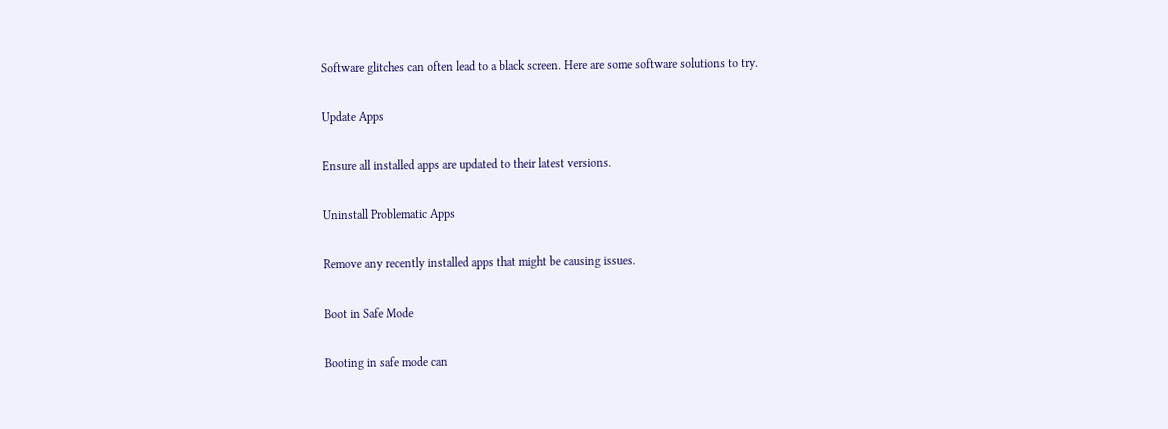Software glitches can often lead to a black screen. Here are some software solutions to try.

Update Apps

Ensure all installed apps are updated to their latest versions.

Uninstall Problematic Apps

Remove any recently installed apps that might be causing issues.

Boot in Safe Mode

Booting in safe mode can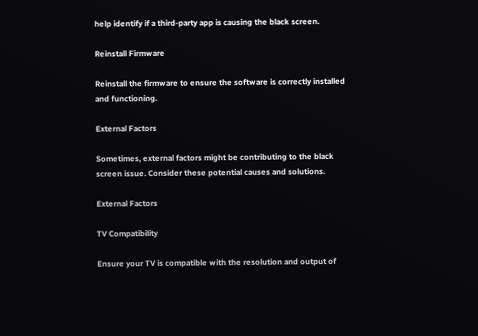help identify if a third-party app is causing the black screen.

Reinstall Firmware

Reinstall the firmware to ensure the software is correctly installed and functioning.

External Factors

Sometimes, external factors might be contributing to the black screen issue. Consider these potential causes and solutions.

External Factors

TV Compatibility

Ensure your TV is compatible with the resolution and output of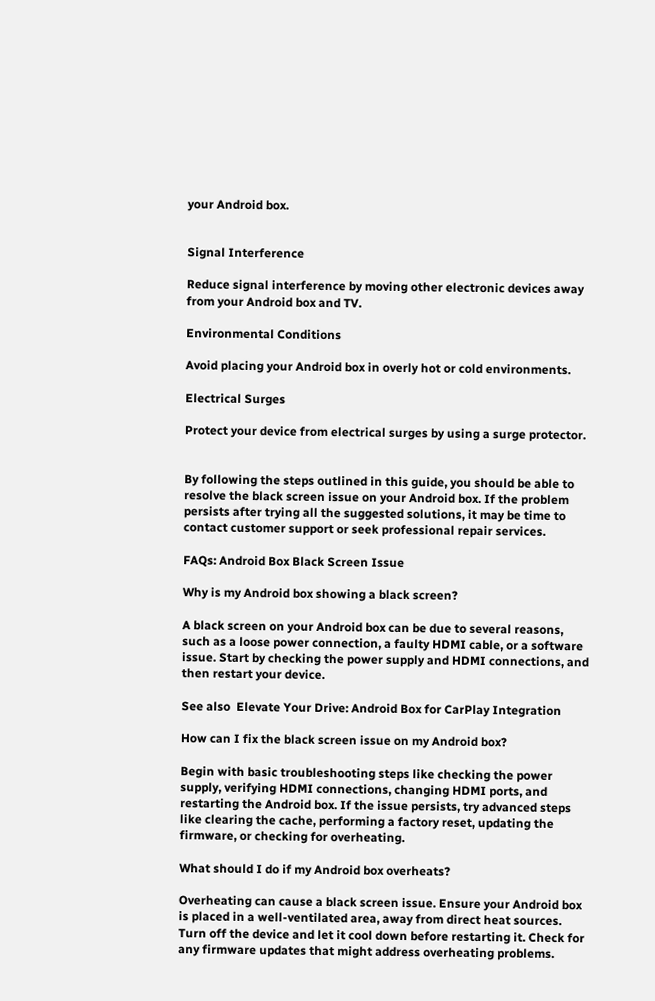your Android box.


Signal Interference

Reduce signal interference by moving other electronic devices away from your Android box and TV.

Environmental Conditions

Avoid placing your Android box in overly hot or cold environments.

Electrical Surges

Protect your device from electrical surges by using a surge protector.


By following the steps outlined in this guide, you should be able to resolve the black screen issue on your Android box. If the problem persists after trying all the suggested solutions, it may be time to contact customer support or seek professional repair services.

FAQs: Android Box Black Screen Issue

Why is my Android box showing a black screen?

A black screen on your Android box can be due to several reasons, such as a loose power connection, a faulty HDMI cable, or a software issue. Start by checking the power supply and HDMI connections, and then restart your device.

See also  Elevate Your Drive: Android Box for CarPlay Integration

How can I fix the black screen issue on my Android box?

Begin with basic troubleshooting steps like checking the power supply, verifying HDMI connections, changing HDMI ports, and restarting the Android box. If the issue persists, try advanced steps like clearing the cache, performing a factory reset, updating the firmware, or checking for overheating.

What should I do if my Android box overheats?

Overheating can cause a black screen issue. Ensure your Android box is placed in a well-ventilated area, away from direct heat sources. Turn off the device and let it cool down before restarting it. Check for any firmware updates that might address overheating problems.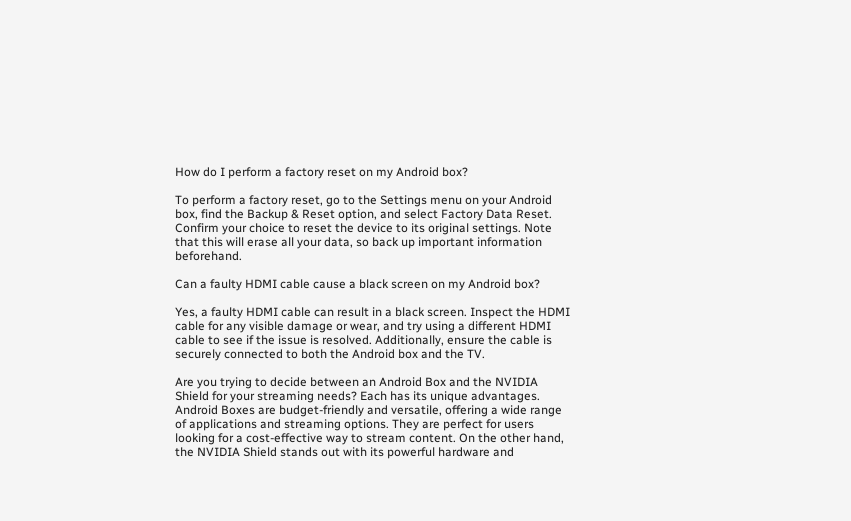How do I perform a factory reset on my Android box?

To perform a factory reset, go to the Settings menu on your Android box, find the Backup & Reset option, and select Factory Data Reset. Confirm your choice to reset the device to its original settings. Note that this will erase all your data, so back up important information beforehand.

Can a faulty HDMI cable cause a black screen on my Android box?

Yes, a faulty HDMI cable can result in a black screen. Inspect the HDMI cable for any visible damage or wear, and try using a different HDMI cable to see if the issue is resolved. Additionally, ensure the cable is securely connected to both the Android box and the TV.

Are you trying to decide between an Android Box and the NVIDIA Shield for your streaming needs? Each has its unique advantages. Android Boxes are budget-friendly and versatile, offering a wide range of applications and streaming options. They are perfect for users looking for a cost-effective way to stream content. On the other hand, the NVIDIA Shield stands out with its powerful hardware and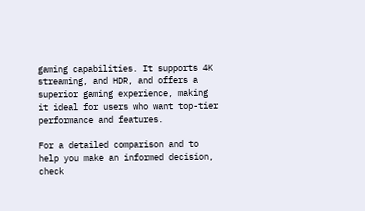gaming capabilities. It supports 4K streaming, and HDR, and offers a superior gaming experience, making it ideal for users who want top-tier performance and features.

For a detailed comparison and to help you make an informed decision, check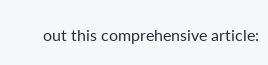out this comprehensive article: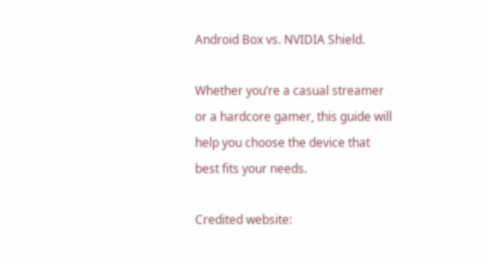Android Box vs. NVIDIA Shield.

Whether you’re a casual streamer or a hardcore gamer, this guide will help you choose the device that best fits your needs.

Credited website: